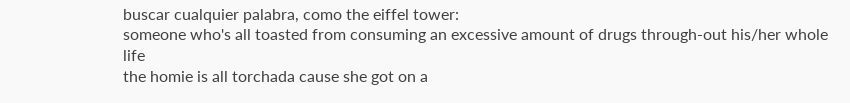buscar cualquier palabra, como the eiffel tower:
someone who's all toasted from consuming an excessive amount of drugs through-out his/her whole life
the homie is all torchada cause she got on a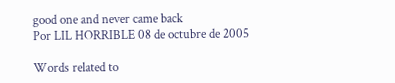good one and never came back
Por LIL HORRIBLE 08 de octubre de 2005

Words related to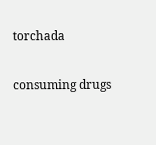torchada

consuming drugs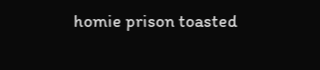homie prison toasted